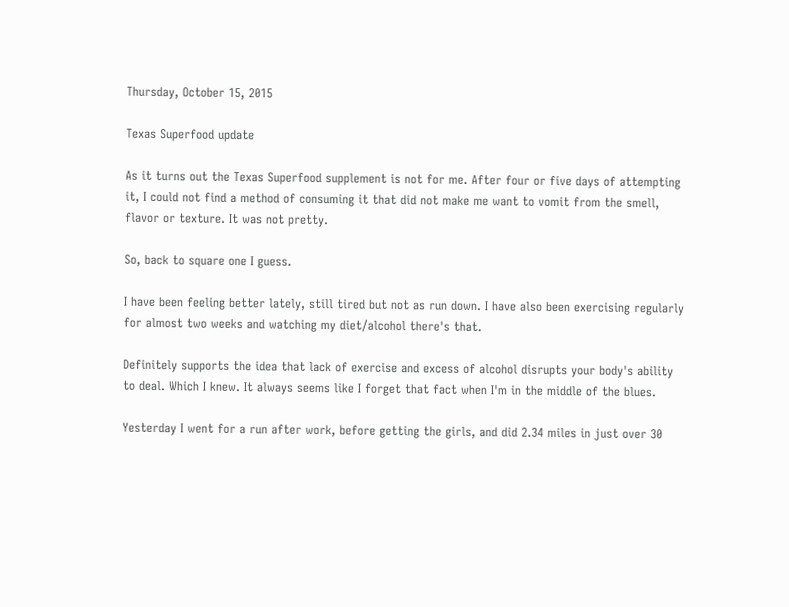Thursday, October 15, 2015

Texas Superfood update

As it turns out the Texas Superfood supplement is not for me. After four or five days of attempting it, I could not find a method of consuming it that did not make me want to vomit from the smell, flavor or texture. It was not pretty.

So, back to square one I guess.

I have been feeling better lately, still tired but not as run down. I have also been exercising regularly for almost two weeks and watching my diet/alcohol there's that.

Definitely supports the idea that lack of exercise and excess of alcohol disrupts your body's ability to deal. Which I knew. It always seems like I forget that fact when I'm in the middle of the blues.

Yesterday I went for a run after work, before getting the girls, and did 2.34 miles in just over 30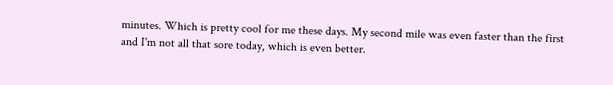minutes. Which is pretty cool for me these days. My second mile was even faster than the first and I'm not all that sore today, which is even better.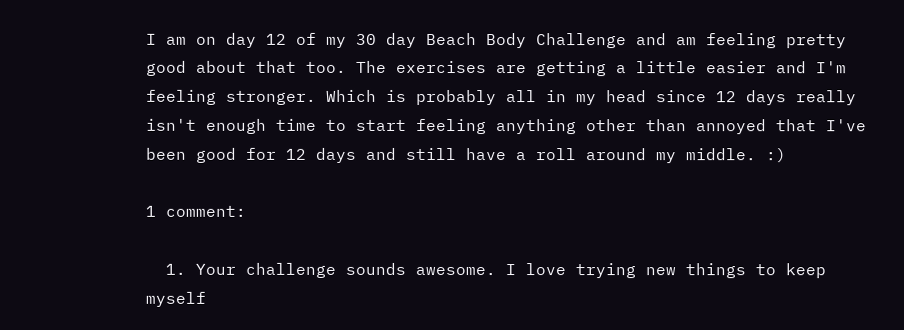I am on day 12 of my 30 day Beach Body Challenge and am feeling pretty good about that too. The exercises are getting a little easier and I'm feeling stronger. Which is probably all in my head since 12 days really isn't enough time to start feeling anything other than annoyed that I've been good for 12 days and still have a roll around my middle. :)

1 comment:

  1. Your challenge sounds awesome. I love trying new things to keep myself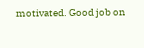motivated. Good job on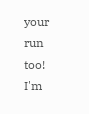your run too! I'm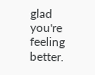glad you're feeling better.